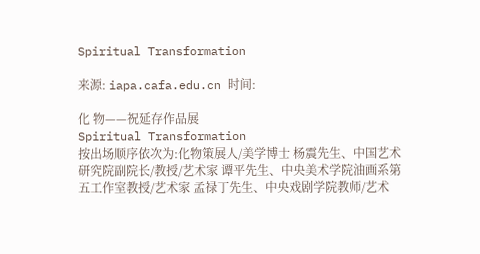Spiritual Transformation

来源: iapa.cafa.edu.cn 时间:

化 物——祝延存作品展
Spiritual Transformation
按出场顺序依次为:化物策展人/美学博士 杨震先生、中国艺术研究院副院长/教授/艺术家 谭平先生、中央美术学院油画系第五工作室教授/艺术家 孟禄丁先生、中央戏剧学院教师/艺术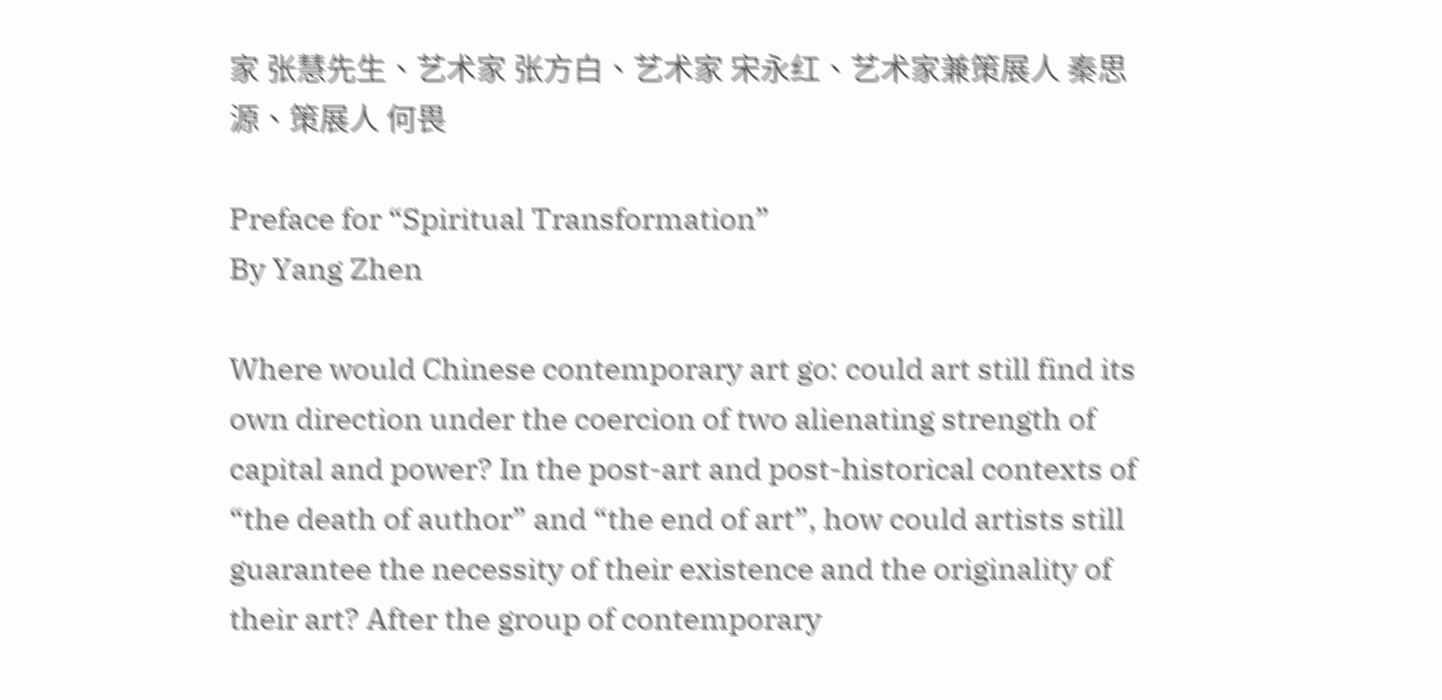家 张慧先生、艺术家 张方白、艺术家 宋永红、艺术家兼策展人 秦思源、策展人 何畏

Preface for “Spiritual Transformation”
By Yang Zhen

Where would Chinese contemporary art go: could art still find its own direction under the coercion of two alienating strength of capital and power? In the post-art and post-historical contexts of “the death of author” and “the end of art”, how could artists still guarantee the necessity of their existence and the originality of their art? After the group of contemporary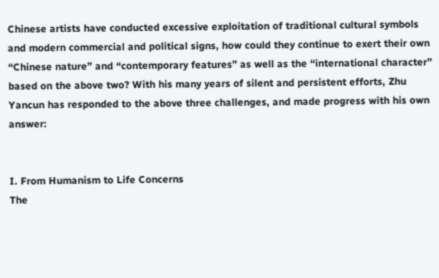Chinese artists have conducted excessive exploitation of traditional cultural symbols and modern commercial and political signs, how could they continue to exert their own “Chinese nature” and “contemporary features” as well as the “international character” based on the above two? With his many years of silent and persistent efforts, Zhu Yancun has responded to the above three challenges, and made progress with his own answer:


I. From Humanism to Life Concerns
The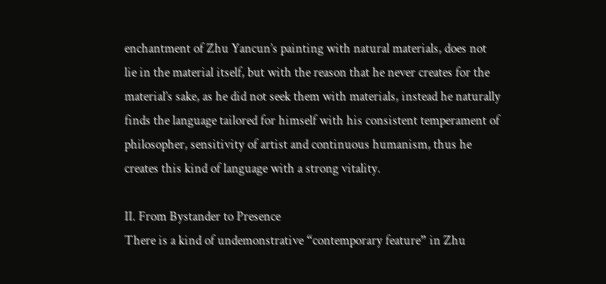enchantment of Zhu Yancun’s painting with natural materials, does not lie in the material itself, but with the reason that he never creates for the material’s sake, as he did not seek them with materials, instead he naturally finds the language tailored for himself with his consistent temperament of philosopher, sensitivity of artist and continuous humanism, thus he creates this kind of language with a strong vitality.

II. From Bystander to Presence
There is a kind of undemonstrative “contemporary feature” in Zhu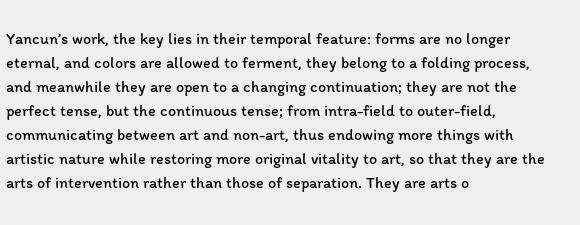Yancun’s work, the key lies in their temporal feature: forms are no longer eternal, and colors are allowed to ferment, they belong to a folding process, and meanwhile they are open to a changing continuation; they are not the perfect tense, but the continuous tense; from intra-field to outer-field, communicating between art and non-art, thus endowing more things with artistic nature while restoring more original vitality to art, so that they are the arts of intervention rather than those of separation. They are arts o